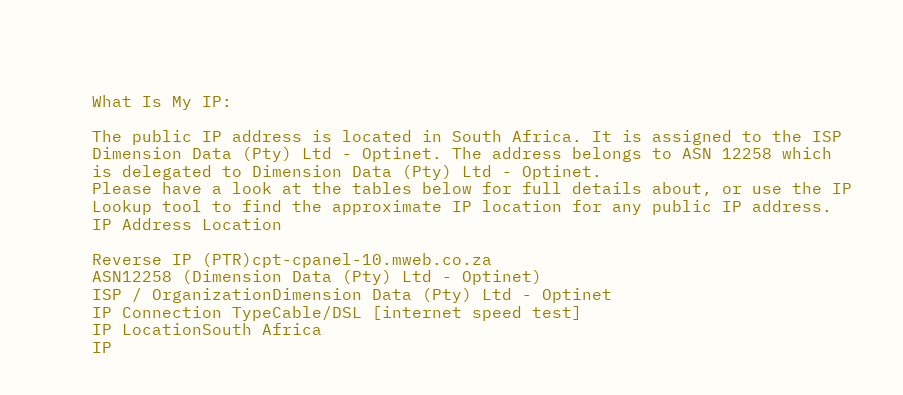What Is My IP:

The public IP address is located in South Africa. It is assigned to the ISP Dimension Data (Pty) Ltd - Optinet. The address belongs to ASN 12258 which is delegated to Dimension Data (Pty) Ltd - Optinet.
Please have a look at the tables below for full details about, or use the IP Lookup tool to find the approximate IP location for any public IP address. IP Address Location

Reverse IP (PTR)cpt-cpanel-10.mweb.co.za
ASN12258 (Dimension Data (Pty) Ltd - Optinet)
ISP / OrganizationDimension Data (Pty) Ltd - Optinet
IP Connection TypeCable/DSL [internet speed test]
IP LocationSouth Africa
IP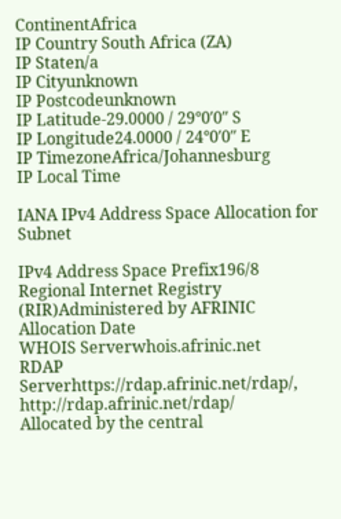ContinentAfrica
IP Country South Africa (ZA)
IP Staten/a
IP Cityunknown
IP Postcodeunknown
IP Latitude-29.0000 / 29°0′0″ S
IP Longitude24.0000 / 24°0′0″ E
IP TimezoneAfrica/Johannesburg
IP Local Time

IANA IPv4 Address Space Allocation for Subnet

IPv4 Address Space Prefix196/8
Regional Internet Registry (RIR)Administered by AFRINIC
Allocation Date
WHOIS Serverwhois.afrinic.net
RDAP Serverhttps://rdap.afrinic.net/rdap/, http://rdap.afrinic.net/rdap/
Allocated by the central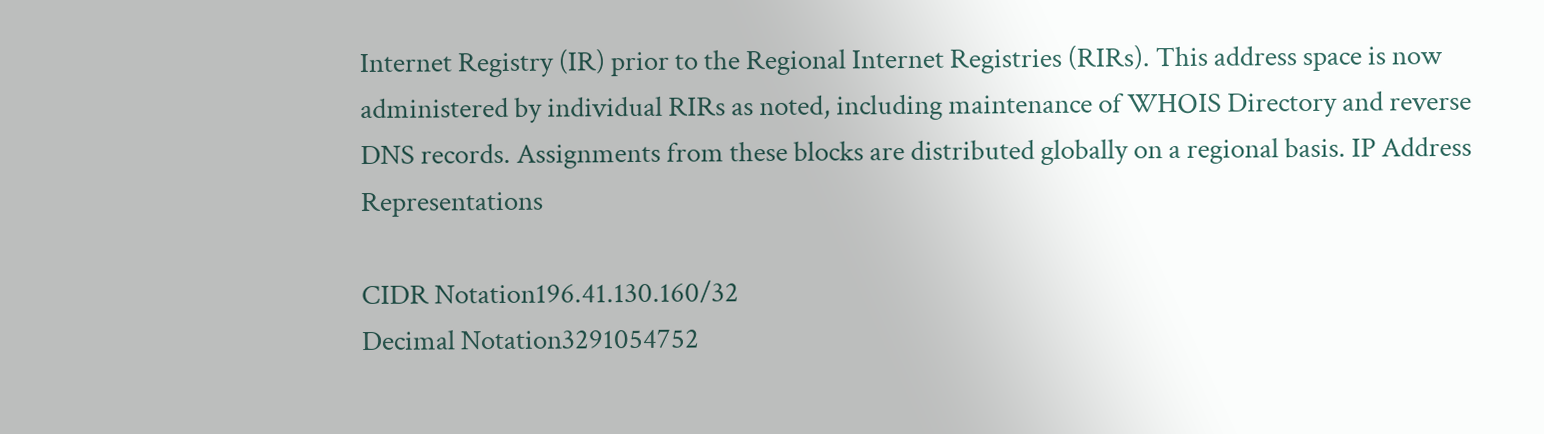Internet Registry (IR) prior to the Regional Internet Registries (RIRs). This address space is now administered by individual RIRs as noted, including maintenance of WHOIS Directory and reverse DNS records. Assignments from these blocks are distributed globally on a regional basis. IP Address Representations

CIDR Notation196.41.130.160/32
Decimal Notation3291054752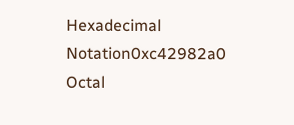Hexadecimal Notation0xc42982a0
Octal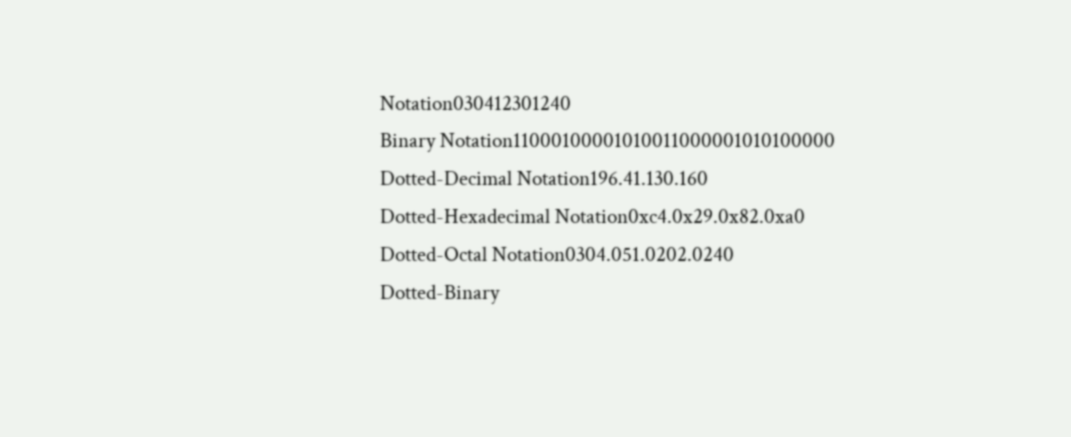Notation030412301240
Binary Notation11000100001010011000001010100000
Dotted-Decimal Notation196.41.130.160
Dotted-Hexadecimal Notation0xc4.0x29.0x82.0xa0
Dotted-Octal Notation0304.051.0202.0240
Dotted-Binary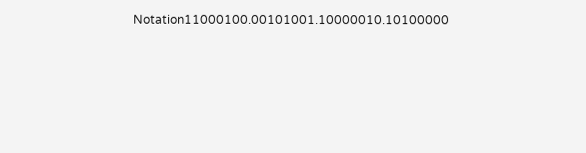Notation11000100.00101001.10000010.10100000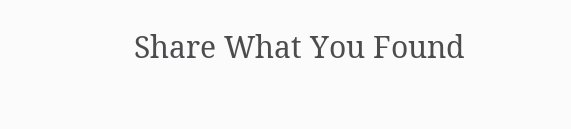Share What You Found